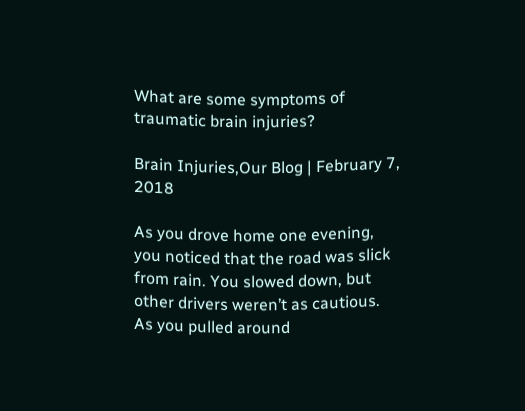What are some symptoms of traumatic brain injuries?

Brain Injuries,Our Blog | February 7, 2018

As you drove home one evening, you noticed that the road was slick from rain. You slowed down, but other drivers weren’t as cautious. As you pulled around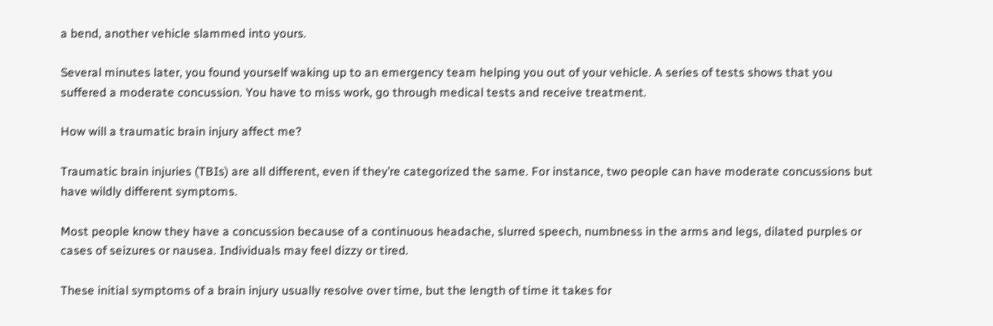a bend, another vehicle slammed into yours.

Several minutes later, you found yourself waking up to an emergency team helping you out of your vehicle. A series of tests shows that you suffered a moderate concussion. You have to miss work, go through medical tests and receive treatment.

How will a traumatic brain injury affect me?

Traumatic brain injuries (TBIs) are all different, even if they’re categorized the same. For instance, two people can have moderate concussions but have wildly different symptoms.

Most people know they have a concussion because of a continuous headache, slurred speech, numbness in the arms and legs, dilated purples or cases of seizures or nausea. Individuals may feel dizzy or tired.

These initial symptoms of a brain injury usually resolve over time, but the length of time it takes for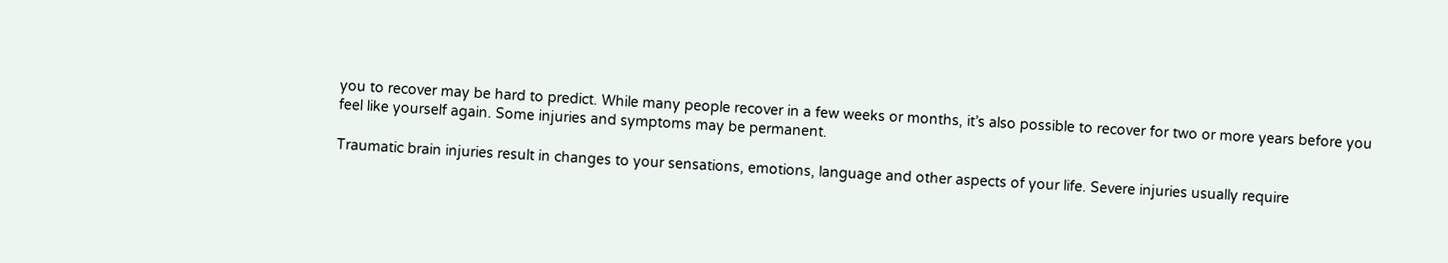you to recover may be hard to predict. While many people recover in a few weeks or months, it’s also possible to recover for two or more years before you feel like yourself again. Some injuries and symptoms may be permanent.

Traumatic brain injuries result in changes to your sensations, emotions, language and other aspects of your life. Severe injuries usually require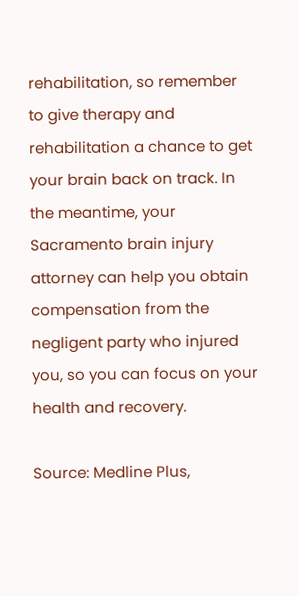rehabilitation, so remember to give therapy and rehabilitation a chance to get your brain back on track. In the meantime, your Sacramento brain injury attorney can help you obtain compensation from the negligent party who injured you, so you can focus on your health and recovery.

Source: Medline Plus,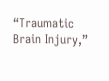“Traumatic Brain Injury,”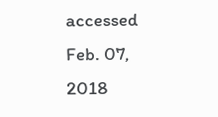accessed Feb. 07, 2018